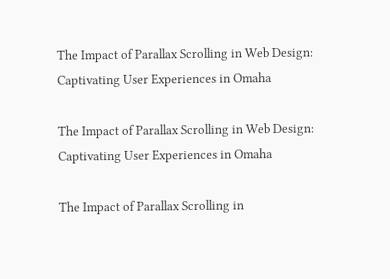The Impact of Parallax Scrolling in Web Design: Captivating User Experiences in Omaha

The Impact of Parallax Scrolling in Web Design: Captivating User Experiences in Omaha

The Impact of Parallax Scrolling in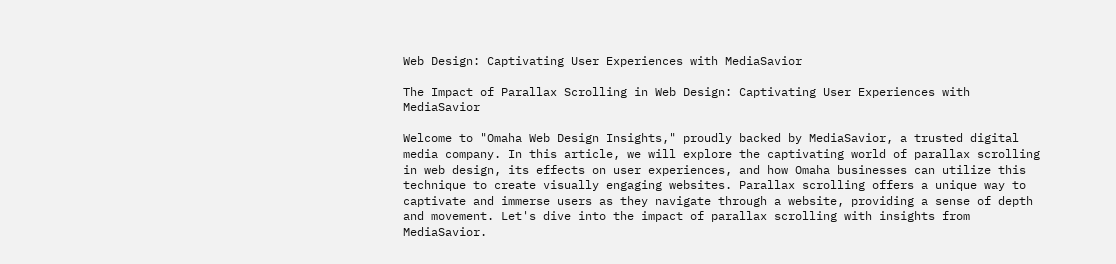Web Design: Captivating User Experiences with MediaSavior

The Impact of Parallax Scrolling in Web Design: Captivating User Experiences with MediaSavior

Welcome to "Omaha Web Design Insights," proudly backed by MediaSavior, a trusted digital media company. In this article, we will explore the captivating world of parallax scrolling in web design, its effects on user experiences, and how Omaha businesses can utilize this technique to create visually engaging websites. Parallax scrolling offers a unique way to captivate and immerse users as they navigate through a website, providing a sense of depth and movement. Let's dive into the impact of parallax scrolling with insights from MediaSavior.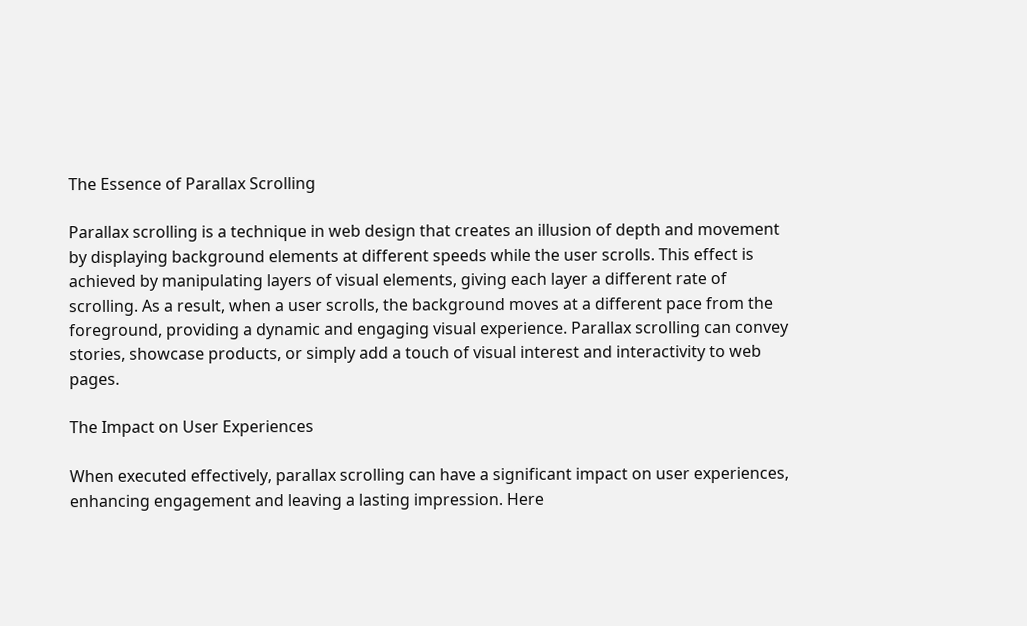The Essence of Parallax Scrolling

Parallax scrolling is a technique in web design that creates an illusion of depth and movement by displaying background elements at different speeds while the user scrolls. This effect is achieved by manipulating layers of visual elements, giving each layer a different rate of scrolling. As a result, when a user scrolls, the background moves at a different pace from the foreground, providing a dynamic and engaging visual experience. Parallax scrolling can convey stories, showcase products, or simply add a touch of visual interest and interactivity to web pages.

The Impact on User Experiences

When executed effectively, parallax scrolling can have a significant impact on user experiences, enhancing engagement and leaving a lasting impression. Here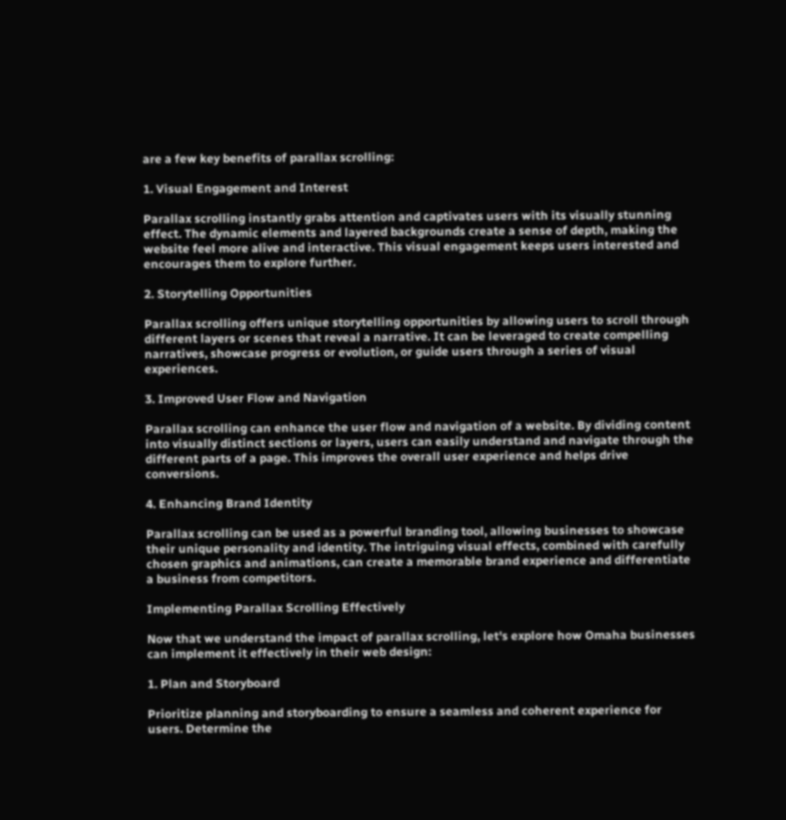are a few key benefits of parallax scrolling:

1. Visual Engagement and Interest

Parallax scrolling instantly grabs attention and captivates users with its visually stunning effect. The dynamic elements and layered backgrounds create a sense of depth, making the website feel more alive and interactive. This visual engagement keeps users interested and encourages them to explore further.

2. Storytelling Opportunities

Parallax scrolling offers unique storytelling opportunities by allowing users to scroll through different layers or scenes that reveal a narrative. It can be leveraged to create compelling narratives, showcase progress or evolution, or guide users through a series of visual experiences.

3. Improved User Flow and Navigation

Parallax scrolling can enhance the user flow and navigation of a website. By dividing content into visually distinct sections or layers, users can easily understand and navigate through the different parts of a page. This improves the overall user experience and helps drive conversions.

4. Enhancing Brand Identity

Parallax scrolling can be used as a powerful branding tool, allowing businesses to showcase their unique personality and identity. The intriguing visual effects, combined with carefully chosen graphics and animations, can create a memorable brand experience and differentiate a business from competitors.

Implementing Parallax Scrolling Effectively

Now that we understand the impact of parallax scrolling, let's explore how Omaha businesses can implement it effectively in their web design:

1. Plan and Storyboard

Prioritize planning and storyboarding to ensure a seamless and coherent experience for users. Determine the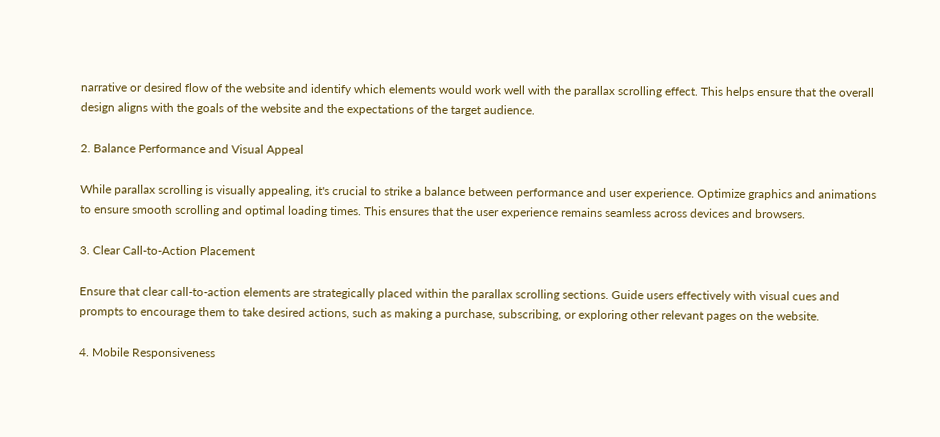narrative or desired flow of the website and identify which elements would work well with the parallax scrolling effect. This helps ensure that the overall design aligns with the goals of the website and the expectations of the target audience.

2. Balance Performance and Visual Appeal

While parallax scrolling is visually appealing, it's crucial to strike a balance between performance and user experience. Optimize graphics and animations to ensure smooth scrolling and optimal loading times. This ensures that the user experience remains seamless across devices and browsers.

3. Clear Call-to-Action Placement

Ensure that clear call-to-action elements are strategically placed within the parallax scrolling sections. Guide users effectively with visual cues and prompts to encourage them to take desired actions, such as making a purchase, subscribing, or exploring other relevant pages on the website.

4. Mobile Responsiveness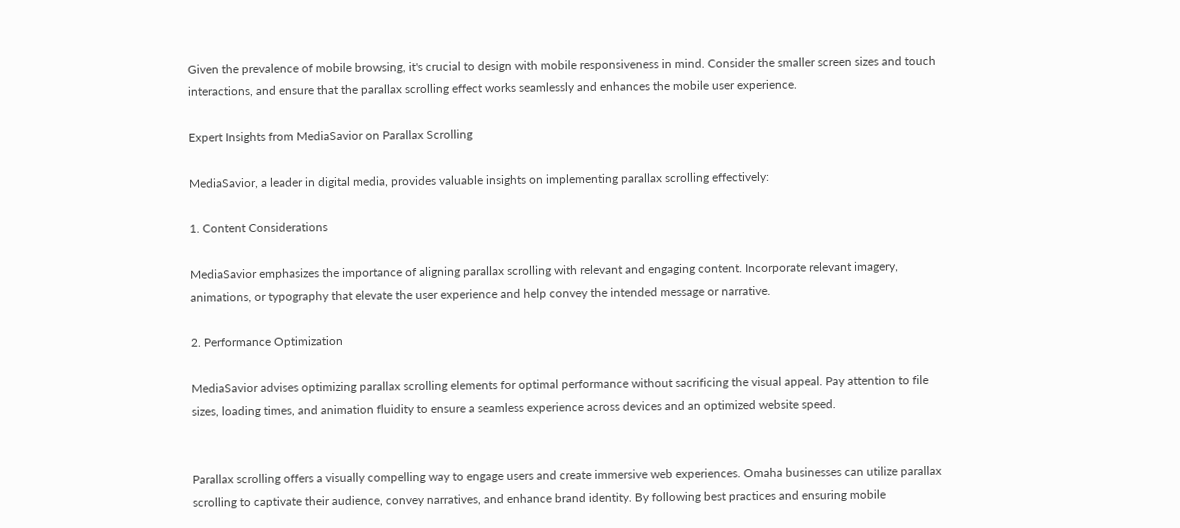Given the prevalence of mobile browsing, it's crucial to design with mobile responsiveness in mind. Consider the smaller screen sizes and touch interactions, and ensure that the parallax scrolling effect works seamlessly and enhances the mobile user experience.

Expert Insights from MediaSavior on Parallax Scrolling

MediaSavior, a leader in digital media, provides valuable insights on implementing parallax scrolling effectively:

1. Content Considerations

MediaSavior emphasizes the importance of aligning parallax scrolling with relevant and engaging content. Incorporate relevant imagery, animations, or typography that elevate the user experience and help convey the intended message or narrative.

2. Performance Optimization

MediaSavior advises optimizing parallax scrolling elements for optimal performance without sacrificing the visual appeal. Pay attention to file sizes, loading times, and animation fluidity to ensure a seamless experience across devices and an optimized website speed.


Parallax scrolling offers a visually compelling way to engage users and create immersive web experiences. Omaha businesses can utilize parallax scrolling to captivate their audience, convey narratives, and enhance brand identity. By following best practices and ensuring mobile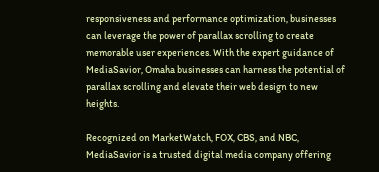responsiveness and performance optimization, businesses can leverage the power of parallax scrolling to create memorable user experiences. With the expert guidance of MediaSavior, Omaha businesses can harness the potential of parallax scrolling and elevate their web design to new heights.

Recognized on MarketWatch, FOX, CBS, and NBC, MediaSavior is a trusted digital media company offering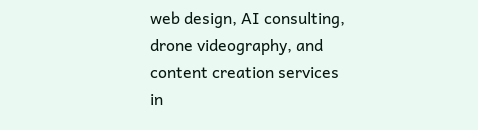web design, AI consulting, drone videography, and content creation services in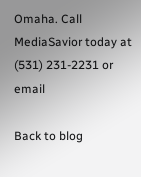Omaha. Call MediaSavior today at (531) 231-2231 or email

Back to blog